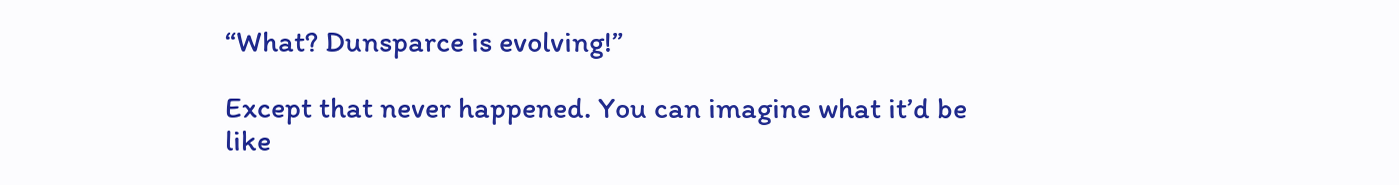“What? Dunsparce is evolving!”

Except that never happened. You can imagine what it’d be like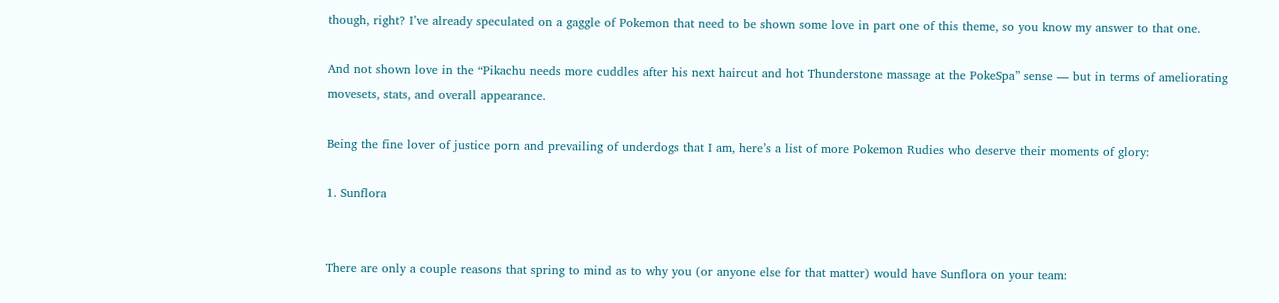though, right? I’ve already speculated on a gaggle of Pokemon that need to be shown some love in part one of this theme, so you know my answer to that one.

And not shown love in the “Pikachu needs more cuddles after his next haircut and hot Thunderstone massage at the PokeSpa” sense — but in terms of ameliorating movesets, stats, and overall appearance.

Being the fine lover of justice porn and prevailing of underdogs that I am, here’s a list of more Pokemon Rudies who deserve their moments of glory:

1. Sunflora


There are only a couple reasons that spring to mind as to why you (or anyone else for that matter) would have Sunflora on your team: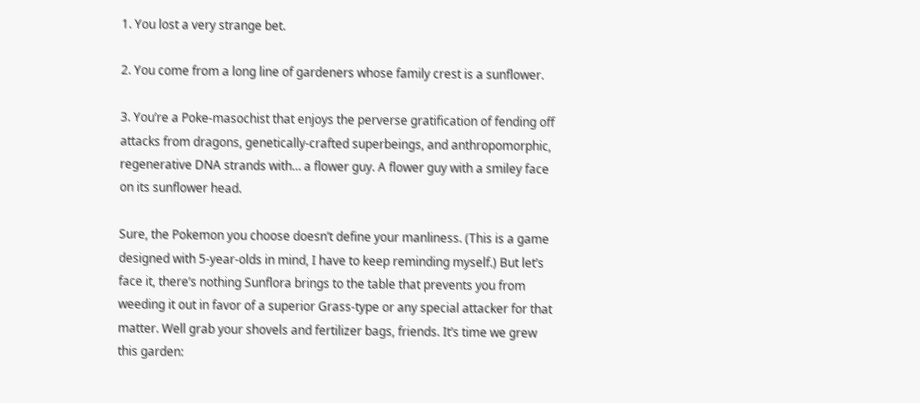1. You lost a very strange bet.

2. You come from a long line of gardeners whose family crest is a sunflower.

3. You’re a Poke-masochist that enjoys the perverse gratification of fending off attacks from dragons, genetically-crafted superbeings, and anthropomorphic, regenerative DNA strands with… a flower guy. A flower guy with a smiley face on its sunflower head.

Sure, the Pokemon you choose doesn’t define your manliness. (This is a game designed with 5-year-olds in mind, I have to keep reminding myself.) But let’s face it, there’s nothing Sunflora brings to the table that prevents you from weeding it out in favor of a superior Grass-type or any special attacker for that matter. Well grab your shovels and fertilizer bags, friends. It’s time we grew this garden: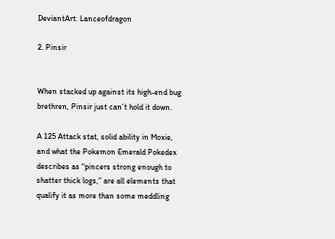DeviantArt: Lanceofdragon

2. Pinsir


When stacked up against its high-end bug brethren, Pinsir just can’t hold it down.

A 125 Attack stat, solid ability in Moxie, and what the Pokemon Emerald Pokedex describes as “pincers strong enough to shatter thick logs,” are all elements that qualify it as more than some meddling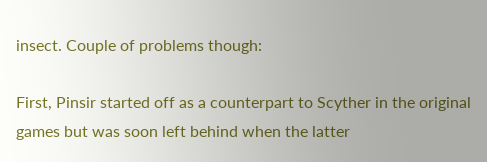insect. Couple of problems though:

First, Pinsir started off as a counterpart to Scyther in the original games but was soon left behind when the latter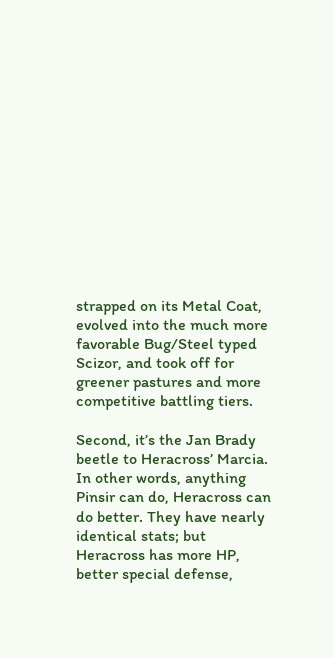strapped on its Metal Coat, evolved into the much more favorable Bug/Steel typed Scizor, and took off for greener pastures and more competitive battling tiers.

Second, it’s the Jan Brady beetle to Heracross’ Marcia. In other words, anything Pinsir can do, Heracross can do better. They have nearly identical stats; but Heracross has more HP, better special defense,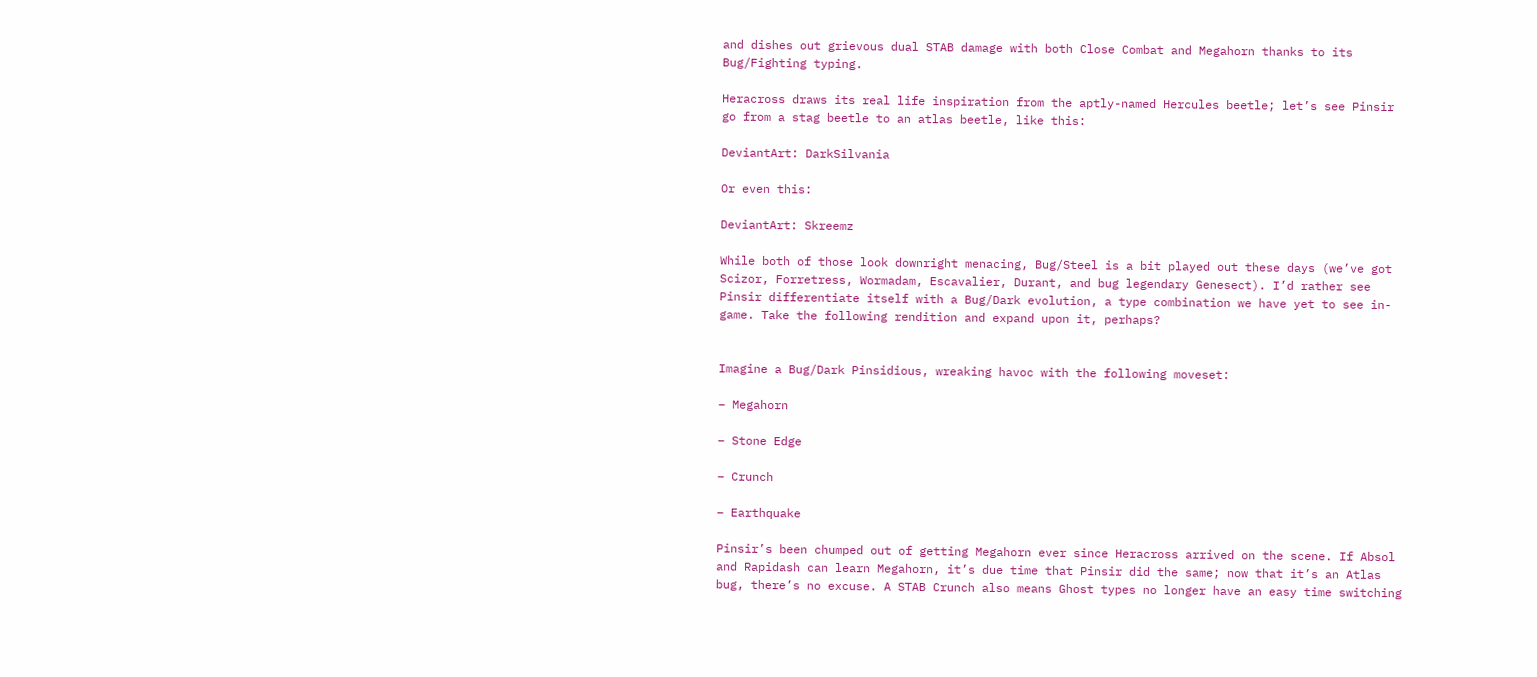and dishes out grievous dual STAB damage with both Close Combat and Megahorn thanks to its Bug/Fighting typing.

Heracross draws its real life inspiration from the aptly-named Hercules beetle; let’s see Pinsir go from a stag beetle to an atlas beetle, like this:

DeviantArt: DarkSilvania

Or even this:

DeviantArt: Skreemz

While both of those look downright menacing, Bug/Steel is a bit played out these days (we’ve got Scizor, Forretress, Wormadam, Escavalier, Durant, and bug legendary Genesect). I’d rather see Pinsir differentiate itself with a Bug/Dark evolution, a type combination we have yet to see in-game. Take the following rendition and expand upon it, perhaps?


Imagine a Bug/Dark Pinsidious, wreaking havoc with the following moveset:

– Megahorn

– Stone Edge

– Crunch

– Earthquake

Pinsir’s been chumped out of getting Megahorn ever since Heracross arrived on the scene. If Absol and Rapidash can learn Megahorn, it’s due time that Pinsir did the same; now that it’s an Atlas bug, there’s no excuse. A STAB Crunch also means Ghost types no longer have an easy time switching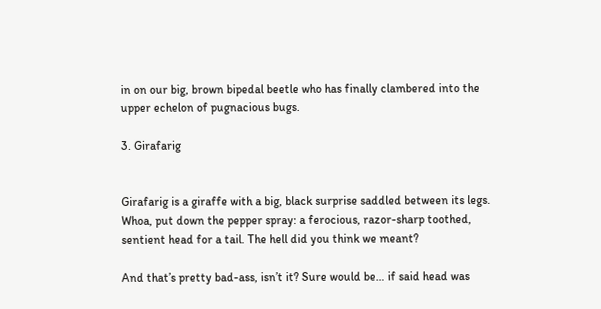in on our big, brown bipedal beetle who has finally clambered into the upper echelon of pugnacious bugs.

3. Girafarig


Girafarig is a giraffe with a big, black surprise saddled between its legs. Whoa, put down the pepper spray: a ferocious, razor-sharp toothed, sentient head for a tail. The hell did you think we meant?

And that’s pretty bad-ass, isn’t it? Sure would be… if said head was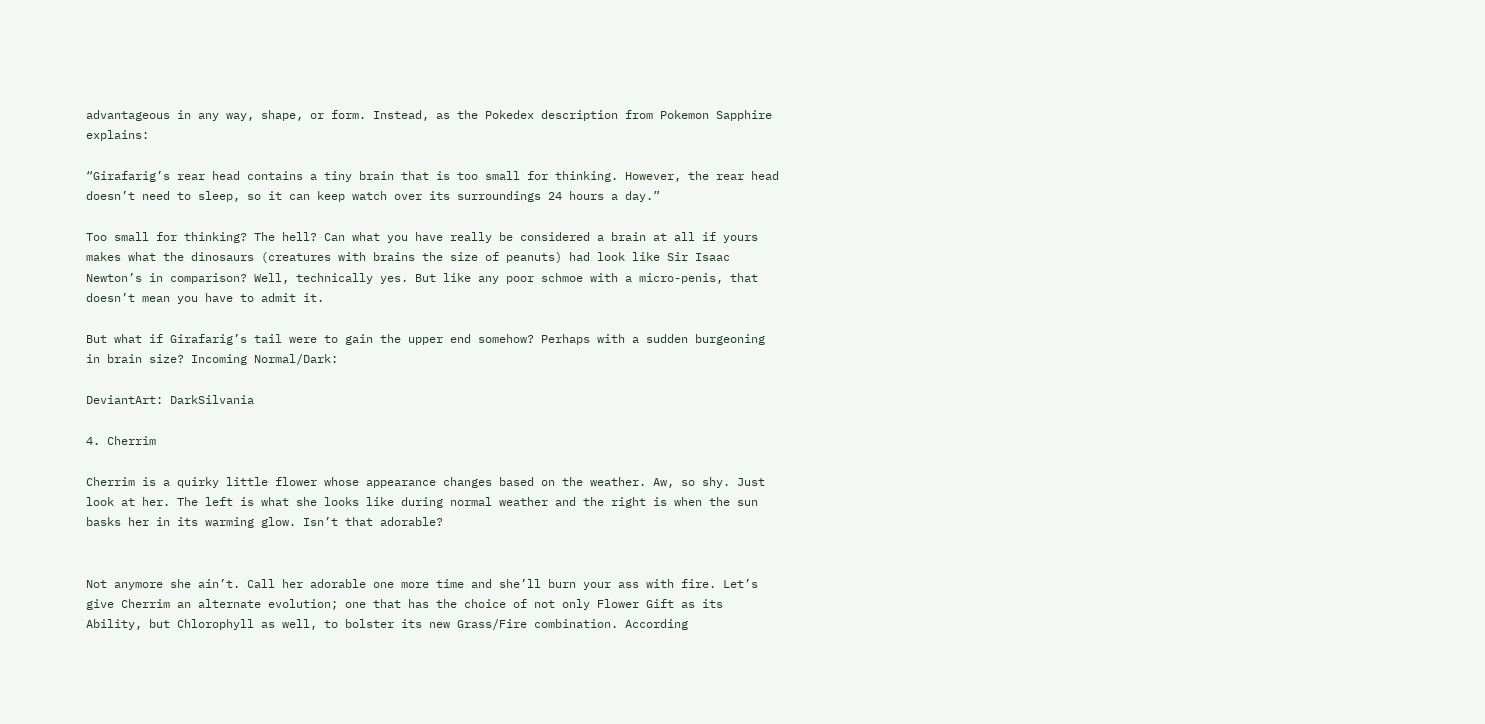advantageous in any way, shape, or form. Instead, as the Pokedex description from Pokemon Sapphire explains:

“Girafarig’s rear head contains a tiny brain that is too small for thinking. However, the rear head doesn’t need to sleep, so it can keep watch over its surroundings 24 hours a day.”

Too small for thinking? The hell? Can what you have really be considered a brain at all if yours makes what the dinosaurs (creatures with brains the size of peanuts) had look like Sir Isaac Newton’s in comparison? Well, technically yes. But like any poor schmoe with a micro-penis, that doesn’t mean you have to admit it.

But what if Girafarig’s tail were to gain the upper end somehow? Perhaps with a sudden burgeoning in brain size? Incoming Normal/Dark:

DeviantArt: DarkSilvania

4. Cherrim

Cherrim is a quirky little flower whose appearance changes based on the weather. Aw, so shy. Just look at her. The left is what she looks like during normal weather and the right is when the sun basks her in its warming glow. Isn’t that adorable?


Not anymore she ain’t. Call her adorable one more time and she’ll burn your ass with fire. Let’s give Cherrim an alternate evolution; one that has the choice of not only Flower Gift as its Ability, but Chlorophyll as well, to bolster its new Grass/Fire combination. According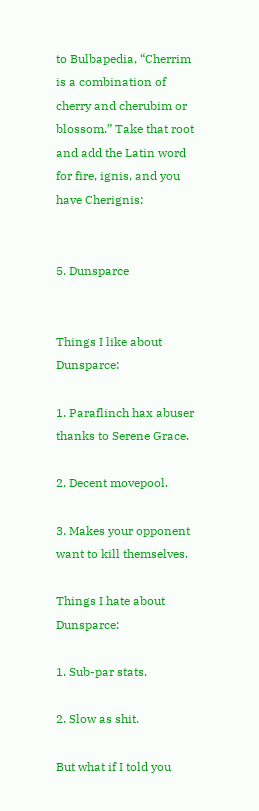to Bulbapedia, “Cherrim is a combination of cherry and cherubim or blossom.” Take that root and add the Latin word for fire, ignis, and you have Cherignis:


5. Dunsparce


Things I like about Dunsparce:

1. Paraflinch hax abuser thanks to Serene Grace.

2. Decent movepool.

3. Makes your opponent want to kill themselves.

Things I hate about Dunsparce:

1. Sub-par stats.

2. Slow as shit.

But what if I told you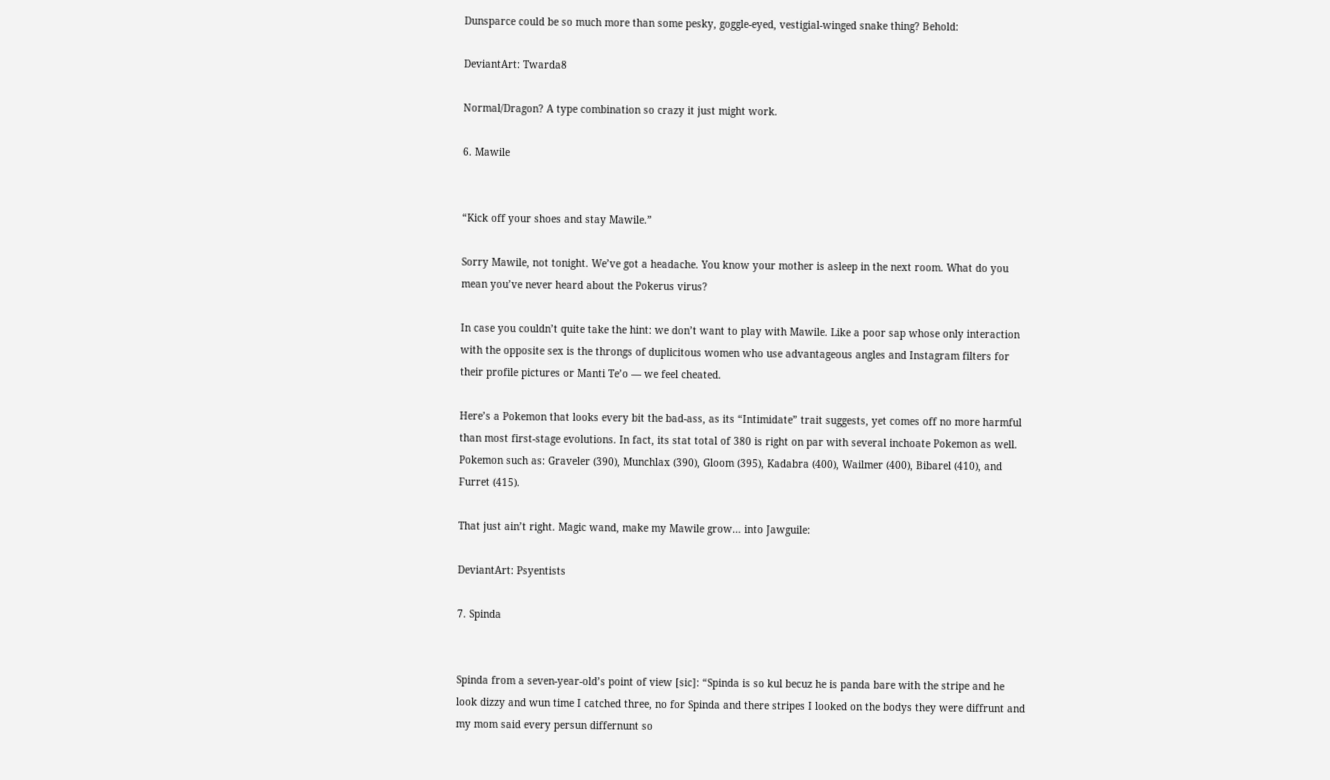Dunsparce could be so much more than some pesky, goggle-eyed, vestigial-winged snake thing? Behold:

DeviantArt: Twarda8

Normal/Dragon? A type combination so crazy it just might work.

6. Mawile


“Kick off your shoes and stay Mawile.”

Sorry Mawile, not tonight. We’ve got a headache. You know your mother is asleep in the next room. What do you mean you’ve never heard about the Pokerus virus?

In case you couldn’t quite take the hint: we don’t want to play with Mawile. Like a poor sap whose only interaction with the opposite sex is the throngs of duplicitous women who use advantageous angles and Instagram filters for their profile pictures or Manti Te’o — we feel cheated.

Here’s a Pokemon that looks every bit the bad-ass, as its “Intimidate” trait suggests, yet comes off no more harmful than most first-stage evolutions. In fact, its stat total of 380 is right on par with several inchoate Pokemon as well. Pokemon such as: Graveler (390), Munchlax (390), Gloom (395), Kadabra (400), Wailmer (400), Bibarel (410), and Furret (415).

That just ain’t right. Magic wand, make my Mawile grow… into Jawguile:

DeviantArt: Psyentists

7. Spinda


Spinda from a seven-year-old’s point of view [sic]: “Spinda is so kul becuz he is panda bare with the stripe and he look dizzy and wun time I catched three, no for Spinda and there stripes I looked on the bodys they were diffrunt and my mom said every persun differnunt so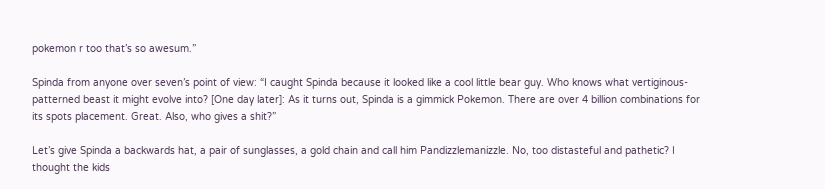pokemon r too that’s so awesum.”

Spinda from anyone over seven’s point of view: “I caught Spinda because it looked like a cool little bear guy. Who knows what vertiginous-patterned beast it might evolve into? [One day later]: As it turns out, Spinda is a gimmick Pokemon. There are over 4 billion combinations for its spots placement. Great. Also, who gives a shit?”

Let’s give Spinda a backwards hat, a pair of sunglasses, a gold chain and call him Pandizzlemanizzle. No, too distasteful and pathetic? I thought the kids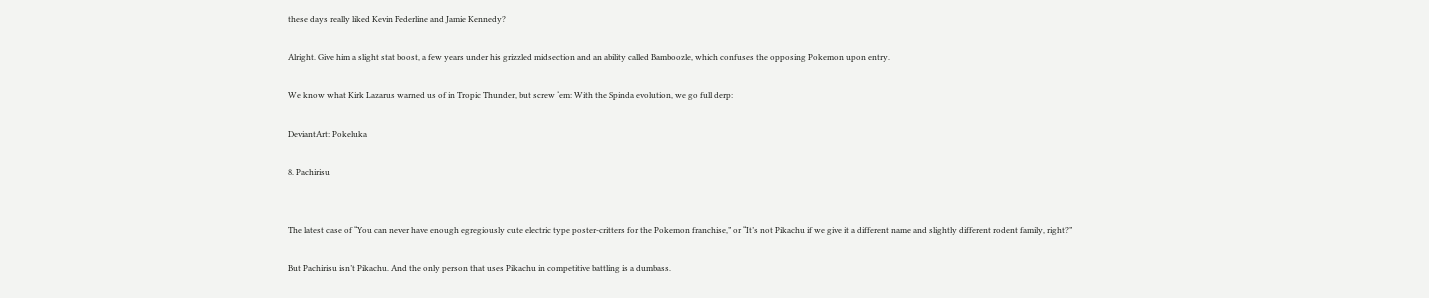these days really liked Kevin Federline and Jamie Kennedy?

Alright. Give him a slight stat boost, a few years under his grizzled midsection and an ability called Bamboozle, which confuses the opposing Pokemon upon entry.

We know what Kirk Lazarus warned us of in Tropic Thunder, but screw ‘em: With the Spinda evolution, we go full derp:

DeviantArt: Pokeluka

8. Pachirisu


The latest case of “You can never have enough egregiously cute electric type poster-critters for the Pokemon franchise,” or “It’s not Pikachu if we give it a different name and slightly different rodent family, right?”

But Pachirisu isn’t Pikachu. And the only person that uses Pikachu in competitive battling is a dumbass.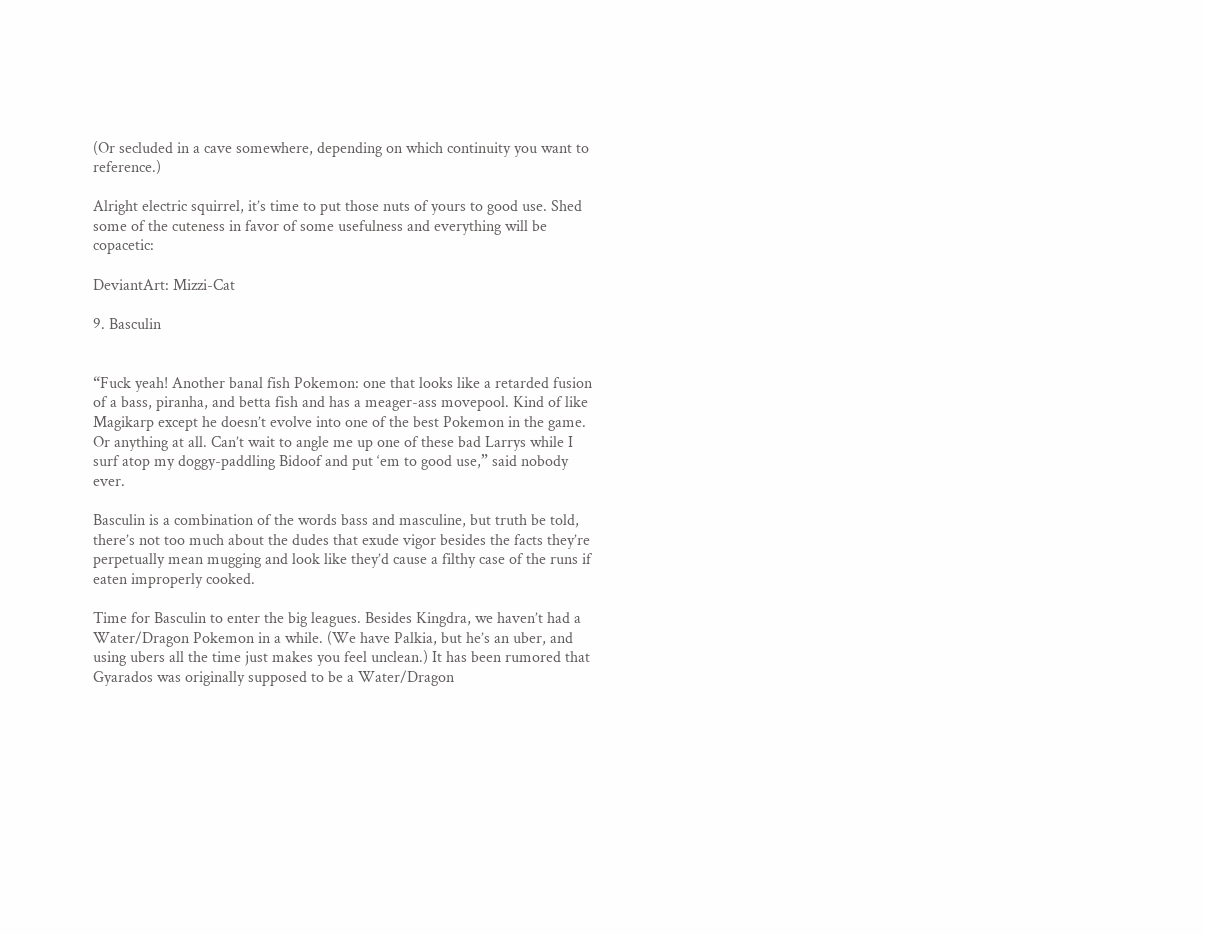(Or secluded in a cave somewhere, depending on which continuity you want to reference.)

Alright electric squirrel, it’s time to put those nuts of yours to good use. Shed some of the cuteness in favor of some usefulness and everything will be copacetic:

DeviantArt: Mizzi-Cat

9. Basculin


“Fuck yeah! Another banal fish Pokemon: one that looks like a retarded fusion of a bass, piranha, and betta fish and has a meager-ass movepool. Kind of like Magikarp except he doesn’t evolve into one of the best Pokemon in the game. Or anything at all. Can’t wait to angle me up one of these bad Larrys while I surf atop my doggy-paddling Bidoof and put ‘em to good use,” said nobody ever.

Basculin is a combination of the words bass and masculine, but truth be told, there’s not too much about the dudes that exude vigor besides the facts they’re perpetually mean mugging and look like they’d cause a filthy case of the runs if eaten improperly cooked.

Time for Basculin to enter the big leagues. Besides Kingdra, we haven’t had a Water/Dragon Pokemon in a while. (We have Palkia, but he’s an uber, and using ubers all the time just makes you feel unclean.) It has been rumored that Gyarados was originally supposed to be a Water/Dragon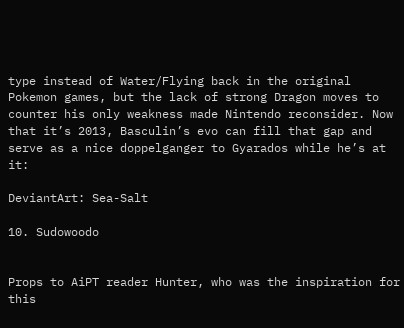type instead of Water/Flying back in the original Pokemon games, but the lack of strong Dragon moves to counter his only weakness made Nintendo reconsider. Now that it’s 2013, Basculin’s evo can fill that gap and serve as a nice doppelganger to Gyarados while he’s at it:

DeviantArt: Sea-Salt

10. Sudowoodo


Props to AiPT reader Hunter, who was the inspiration for this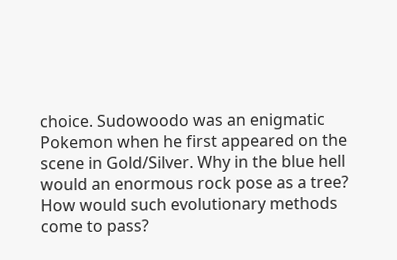choice. Sudowoodo was an enigmatic Pokemon when he first appeared on the scene in Gold/Silver. Why in the blue hell would an enormous rock pose as a tree? How would such evolutionary methods come to pass?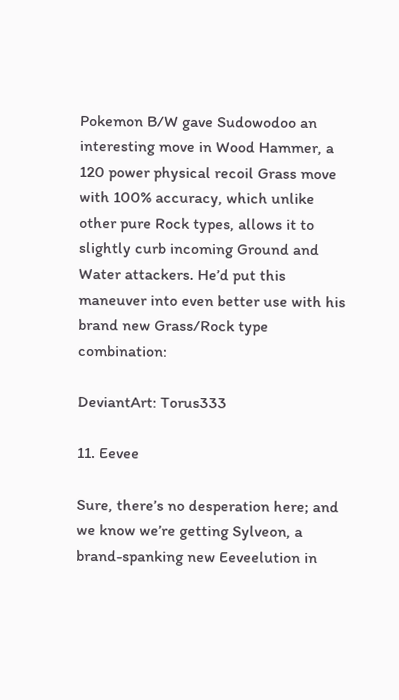Pokemon B/W gave Sudowodoo an interesting move in Wood Hammer, a 120 power physical recoil Grass move with 100% accuracy, which unlike other pure Rock types, allows it to slightly curb incoming Ground and Water attackers. He’d put this maneuver into even better use with his brand new Grass/Rock type combination:

DeviantArt: Torus333

11. Eevee

Sure, there’s no desperation here; and we know we’re getting Sylveon, a brand-spanking new Eeveelution in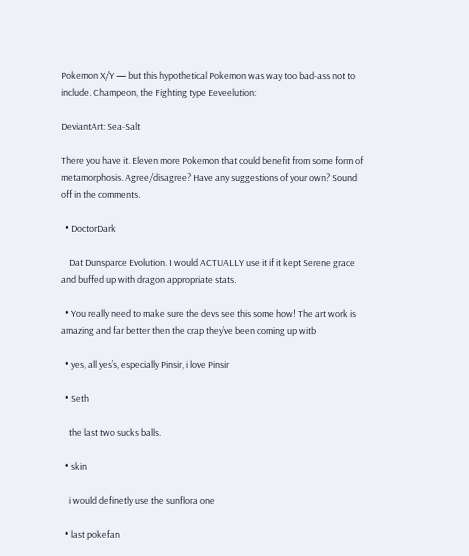Pokemon X/Y — but this hypothetical Pokemon was way too bad-ass not to include. Champeon, the Fighting type Eeveelution:

DeviantArt: Sea-Salt

There you have it. Eleven more Pokemon that could benefit from some form of metamorphosis. Agree/disagree? Have any suggestions of your own? Sound off in the comments.

  • DoctorDark

    Dat Dunsparce Evolution. I would ACTUALLY use it if it kept Serene grace and buffed up with dragon appropriate stats.

  • You really need to make sure the devs see this some how! The art work is amazing and far better then the crap they’ve been coming up witb

  • yes, all yes’s, especially Pinsir, i love Pinsir

  • Seth

    the last two sucks balls.

  • skin

    i would definetly use the sunflora one

  • last pokefan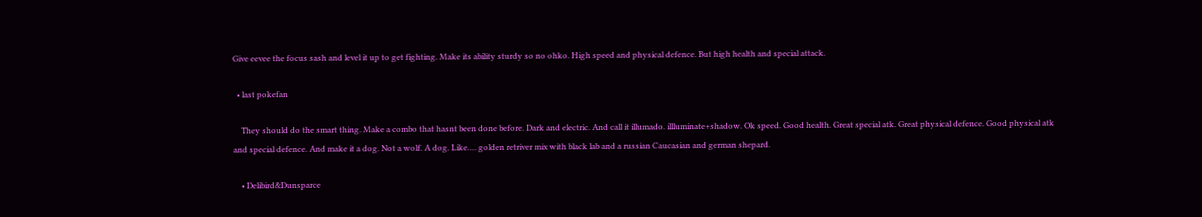Give eevee the focus sash and level it up to get fighting. Make its ability sturdy so no ohko. High speed and physical defence. But high health and special attack.

  • last pokefan

    They should do the smart thing. Make a combo that hasnt been done before. Dark and electric. And call it illumado. illluminate+shadow. Ok speed. Good health. Great special atk. Great physical defence. Good physical atk and special defence. And make it a dog. Not a wolf. A dog. Like…. golden retriver mix with black lab and a russian Caucasian and german shepard.

    • Delibird&Dunsparce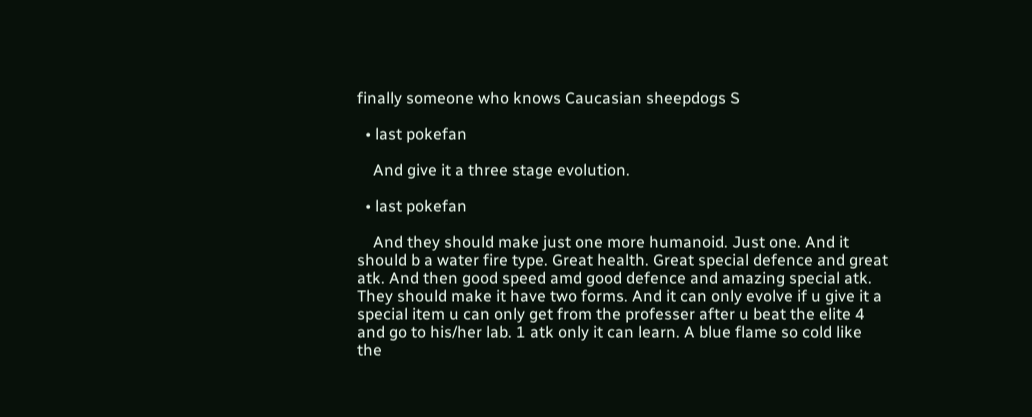finally someone who knows Caucasian sheepdogs S

  • last pokefan

    And give it a three stage evolution.

  • last pokefan

    And they should make just one more humanoid. Just one. And it should b a water fire type. Great health. Great special defence and great atk. And then good speed amd good defence and amazing special atk. They should make it have two forms. And it can only evolve if u give it a special item u can only get from the professer after u beat the elite 4 and go to his/her lab. 1 atk only it can learn. A blue flame so cold like the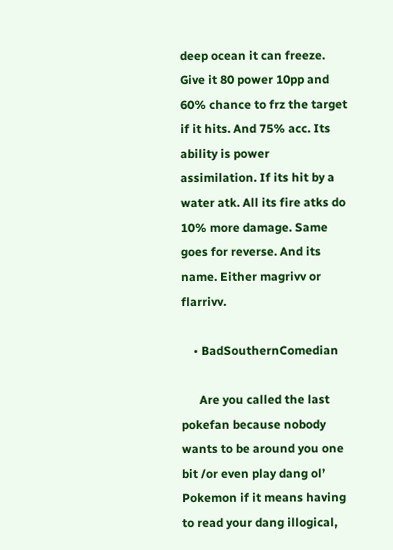deep ocean it can freeze. Give it 80 power 10pp and 60% chance to frz the target if it hits. And 75% acc. Its ability is power assimilation. If its hit by a water atk. All its fire atks do 10% more damage. Same goes for reverse. And its name. Either magrivv or flarrivv.

    • BadSouthernComedian

      Are you called the last pokefan because nobody wants to be around you one bit /or even play dang ol’ Pokemon if it means having to read your dang illogical,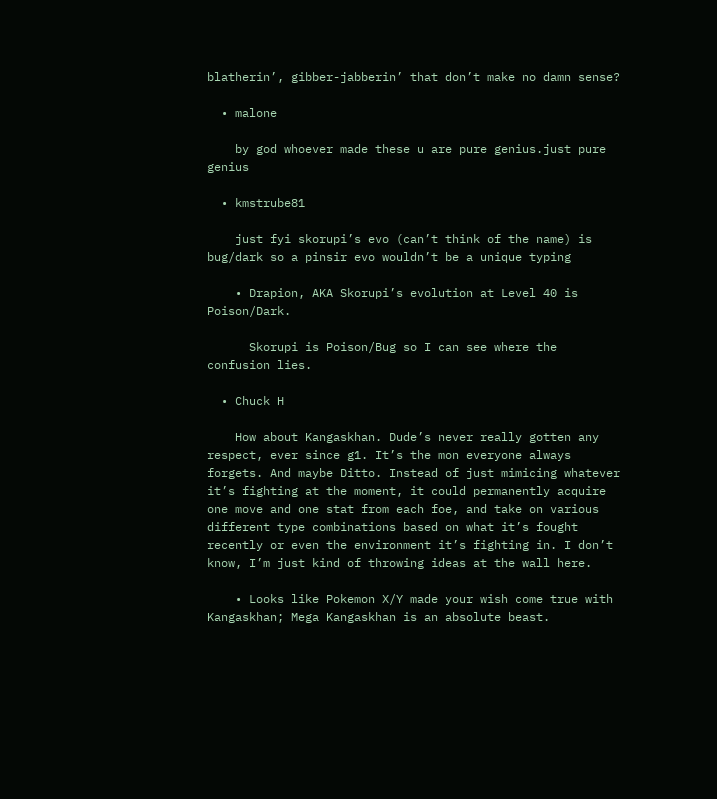blatherin’, gibber-jabberin’ that don’t make no damn sense?

  • malone

    by god whoever made these u are pure genius.just pure genius

  • kmstrube81

    just fyi skorupi’s evo (can’t think of the name) is bug/dark so a pinsir evo wouldn’t be a unique typing

    • Drapion, AKA Skorupi’s evolution at Level 40 is Poison/Dark.

      Skorupi is Poison/Bug so I can see where the confusion lies.

  • Chuck H

    How about Kangaskhan. Dude’s never really gotten any respect, ever since g1. It’s the mon everyone always forgets. And maybe Ditto. Instead of just mimicing whatever it’s fighting at the moment, it could permanently acquire one move and one stat from each foe, and take on various different type combinations based on what it’s fought recently or even the environment it’s fighting in. I don’t know, I’m just kind of throwing ideas at the wall here.

    • Looks like Pokemon X/Y made your wish come true with Kangaskhan; Mega Kangaskhan is an absolute beast.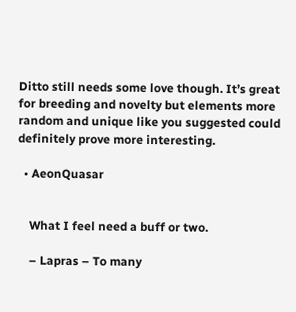Ditto still needs some love though. It’s great for breeding and novelty but elements more random and unique like you suggested could definitely prove more interesting.

  • AeonQuasar


    What I feel need a buff or two.

    – Lapras – To many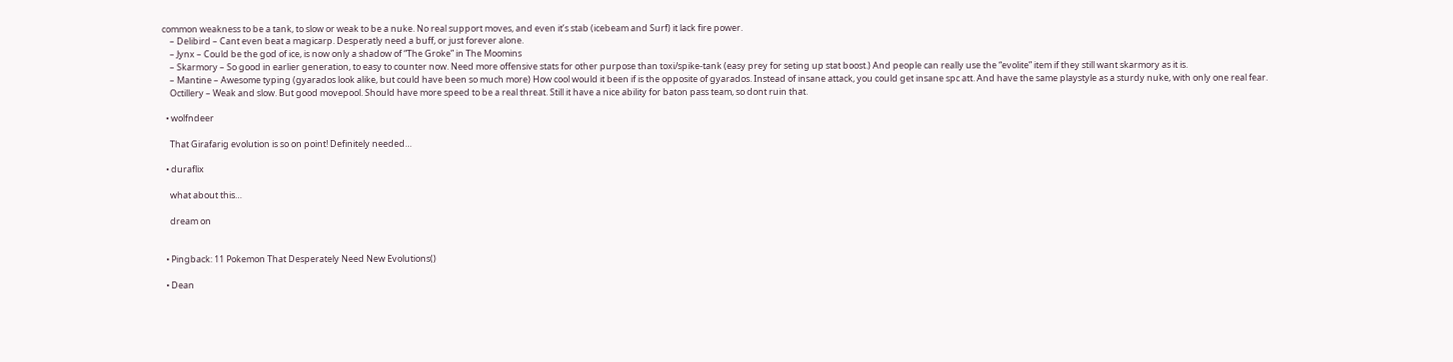common weakness to be a tank, to slow or weak to be a nuke. No real support moves, and even it’s stab (icebeam and Surf) it lack fire power.
    – Delibird – Cant even beat a magicarp. Desperatly need a buff, or just forever alone.
    – Jynx – Could be the god of ice, is now only a shadow of “The Groke” in The Moomins
    – Skarmory – So good in earlier generation, to easy to counter now. Need more offensive stats for other purpose than toxi/spike-tank (easy prey for seting up stat boost.) And people can really use the “evolite” item if they still want skarmory as it is.
    – Mantine – Awesome typing (gyarados look alike, but could have been so much more) How cool would it been if is the opposite of gyarados. Instead of insane attack, you could get insane spc att. And have the same playstyle as a sturdy nuke, with only one real fear.
    Octillery – Weak and slow. But good movepool. Should have more speed to be a real threat. Still it have a nice ability for baton pass team, so dont ruin that.

  • wolfndeer

    That Girafarig evolution is so on point! Definitely needed…

  • duraflix

    what about this…

    dream on


  • Pingback: 11 Pokemon That Desperately Need New Evolutions()

  • Dean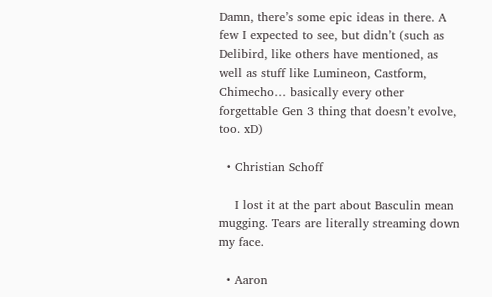Damn, there’s some epic ideas in there. A few I expected to see, but didn’t (such as Delibird, like others have mentioned, as well as stuff like Lumineon, Castform, Chimecho… basically every other forgettable Gen 3 thing that doesn’t evolve, too. xD)

  • Christian Schoff

    I lost it at the part about Basculin mean mugging. Tears are literally streaming down my face.

  • Aaron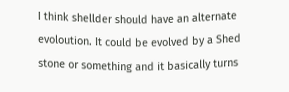I think shellder should have an alternate evoloution. It could be evolved by a Shed stone or something and it basically turns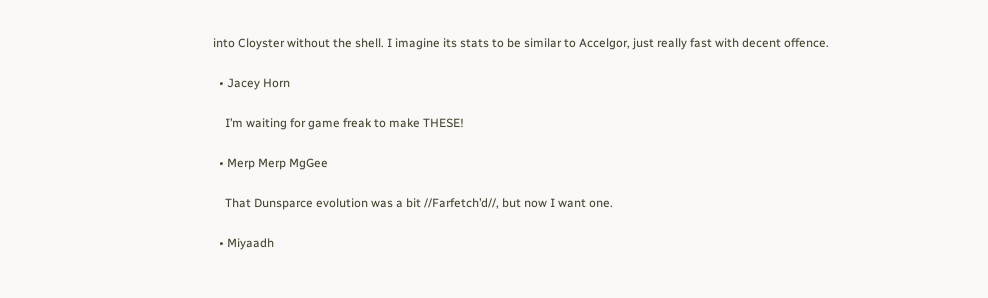into Cloyster without the shell. I imagine its stats to be similar to Accelgor, just really fast with decent offence.

  • Jacey Horn

    I’m waiting for game freak to make THESE!

  • Merp Merp MgGee

    That Dunsparce evolution was a bit //Farfetch’d//, but now I want one.

  • Miyaadh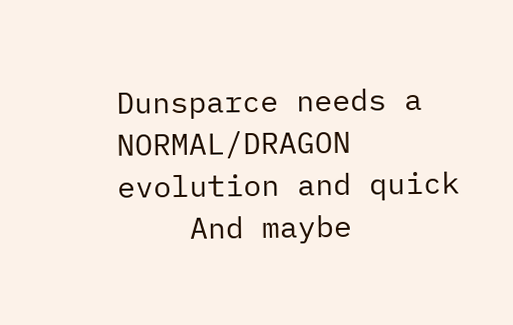Dunsparce needs a NORMAL/DRAGON evolution and quick
    And maybe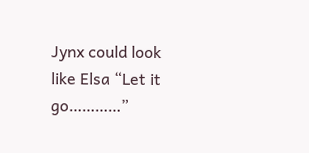Jynx could look like Elsa “Let it go…………”